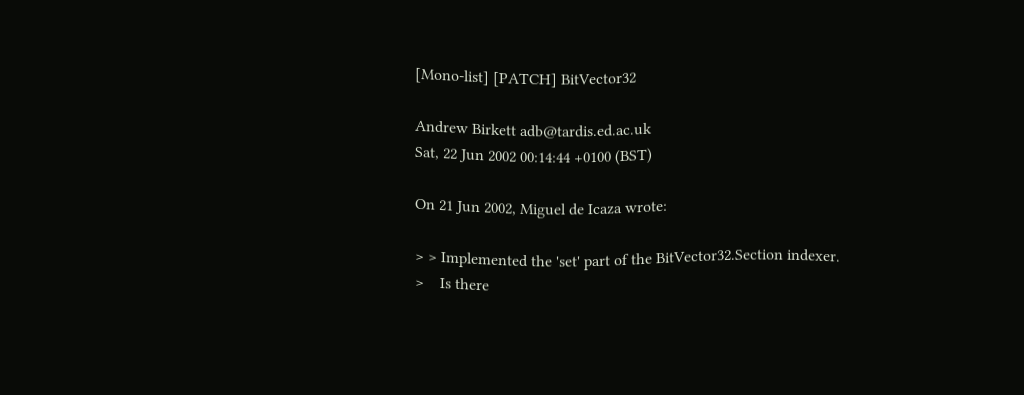[Mono-list] [PATCH] BitVector32

Andrew Birkett adb@tardis.ed.ac.uk
Sat, 22 Jun 2002 00:14:44 +0100 (BST)

On 21 Jun 2002, Miguel de Icaza wrote:

> > Implemented the 'set' part of the BitVector32.Section indexer.
>    Is there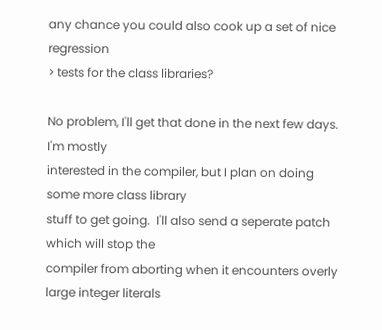any chance you could also cook up a set of nice regression
> tests for the class libraries?

No problem, I'll get that done in the next few days.  I'm mostly
interested in the compiler, but I plan on doing some more class library
stuff to get going.  I'll also send a seperate patch which will stop the
compiler from aborting when it encounters overly large integer literals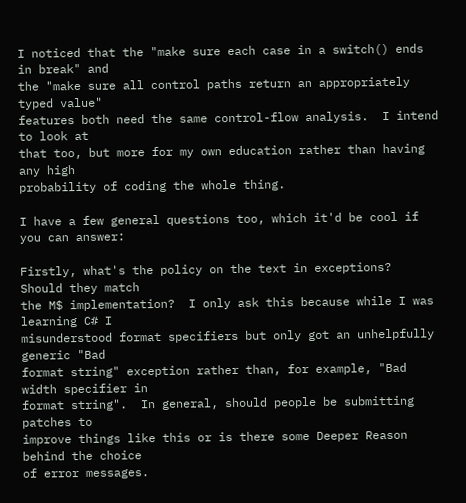I noticed that the "make sure each case in a switch() ends in break" and
the "make sure all control paths return an appropriately typed value"
features both need the same control-flow analysis.  I intend to look at
that too, but more for my own education rather than having any high
probability of coding the whole thing.

I have a few general questions too, which it'd be cool if you can answer:

Firstly, what's the policy on the text in exceptions?  Should they match
the M$ implementation?  I only ask this because while I was learning C# I
misunderstood format specifiers but only got an unhelpfully generic "Bad
format string" exception rather than, for example, "Bad width specifier in
format string".  In general, should people be submitting patches to
improve things like this or is there some Deeper Reason behind the choice
of error messages.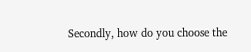Secondly, how do you choose the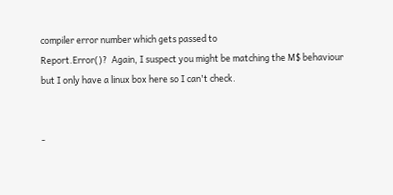compiler error number which gets passed to
Report.Error()?  Again, I suspect you might be matching the M$ behaviour
but I only have a linux box here so I can't check.


-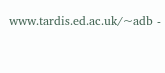www.tardis.ed.ac.uk/~adb -